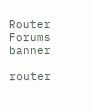Router Forums banner

router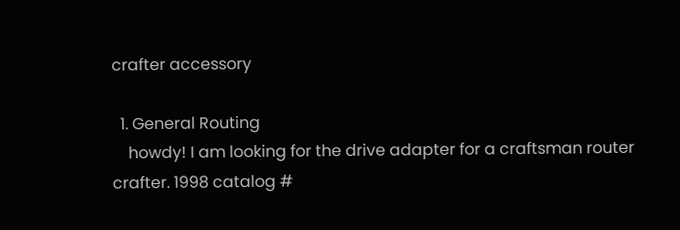crafter accessory

  1. General Routing
    howdy! I am looking for the drive adapter for a craftsman router crafter. 1998 catalog #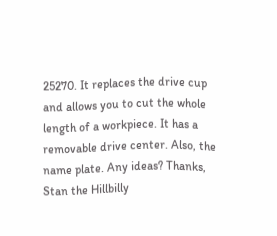25270. It replaces the drive cup and allows you to cut the whole length of a workpiece. It has a removable drive center. Also, the name plate. Any ideas? Thanks, Stan the Hillbilly